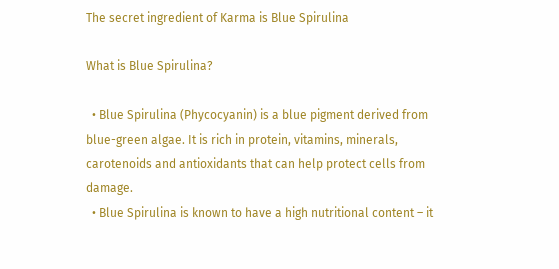The secret ingredient of Karma is Blue Spirulina

What is Blue Spirulina?

  • Blue Spirulina (Phycocyanin) is a blue pigment derived from blue-green algae. It is rich in protein, vitamins, minerals, carotenoids and antioxidants that can help protect cells from damage.
  • Blue Spirulina is known to have a high nutritional content – it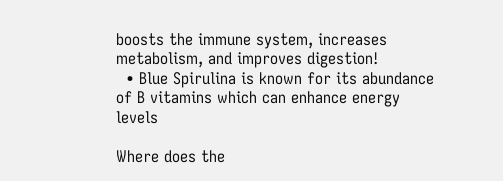boosts the immune system, increases metabolism, and improves digestion!
  • Blue Spirulina is known for its abundance of B vitamins which can enhance energy levels

Where does the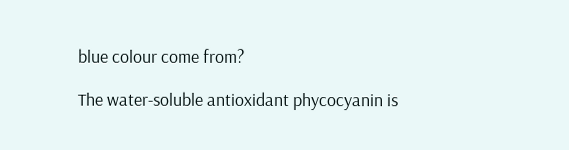blue colour come from?

The water-soluble antioxidant phycocyanin is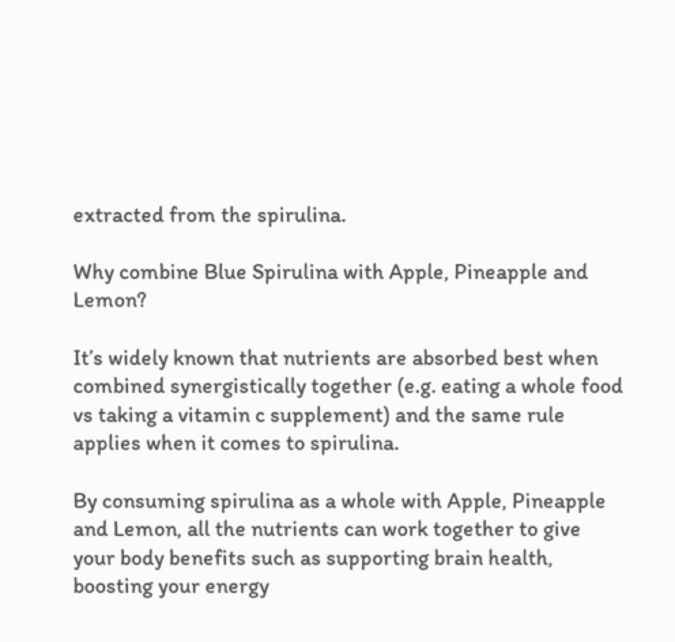extracted from the spirulina.

Why combine Blue Spirulina with Apple, Pineapple and Lemon?

It’s widely known that nutrients are absorbed best when combined synergistically together (e.g. eating a whole food vs taking a vitamin c supplement) and the same rule applies when it comes to spirulina.

By consuming spirulina as a whole with Apple, Pineapple and Lemon, all the nutrients can work together to give your body benefits such as supporting brain health, boosting your energy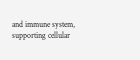and immune system, supporting cellular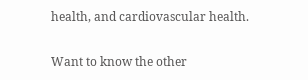health, and cardiovascular health.


Want to know the other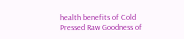health benefits of Cold Pressed Raw Goodness of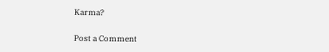Karma?

Post a Comment